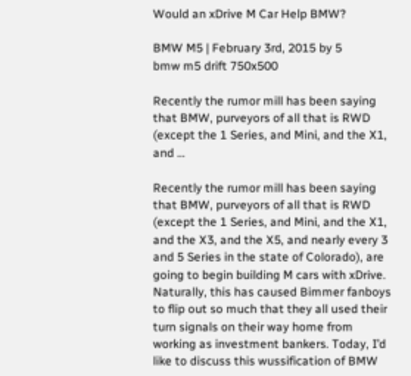Would an xDrive M Car Help BMW?

BMW M5 | February 3rd, 2015 by 5
bmw m5 drift 750x500

Recently the rumor mill has been saying that BMW, purveyors of all that is RWD (except the 1 Series, and Mini, and the X1, and …

Recently the rumor mill has been saying that BMW, purveyors of all that is RWD (except the 1 Series, and Mini, and the X1, and the X3, and the X5, and nearly every 3 and 5 Series in the state of Colorado), are going to begin building M cars with xDrive. Naturally, this has caused Bimmer fanboys to flip out so much that they all used their turn signals on their way home from working as investment bankers. Today, I’d like to discuss this wussification of BMW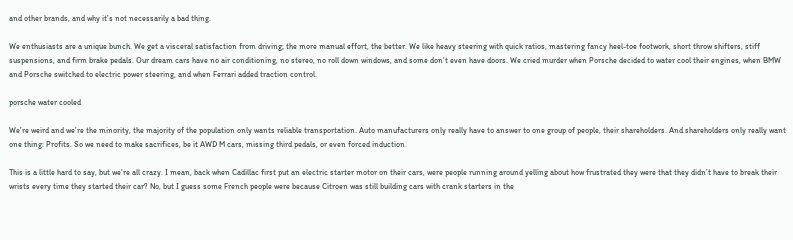and other brands, and why it’s not necessarily a bad thing.

We enthusiasts are a unique bunch. We get a visceral satisfaction from driving; the more manual effort, the better. We like heavy steering with quick ratios, mastering fancy heel-toe footwork, short throw shifters, stiff suspensions, and firm brake pedals. Our dream cars have no air conditioning, no stereo, no roll down windows, and some don’t even have doors. We cried murder when Porsche decided to water cool their engines, when BMW and Porsche switched to electric power steering, and when Ferrari added traction control.

porsche water cooled

We’re weird and we’re the minority, the majority of the population only wants reliable transportation. Auto manufacturers only really have to answer to one group of people, their shareholders. And shareholders only really want one thing: Profits. So we need to make sacrifices, be it AWD M cars, missing third pedals, or even forced induction.

This is a little hard to say, but we’re all crazy. I mean, back when Cadillac first put an electric starter motor on their cars, were people running around yelling about how frustrated they were that they didn’t have to break their wrists every time they started their car? No, but I guess some French people were because Citroen was still building cars with crank starters in the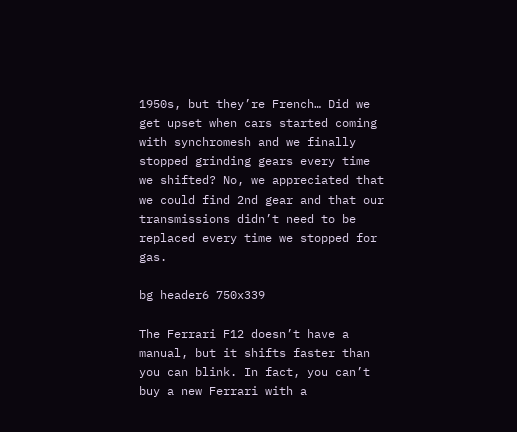1950s, but they’re French… Did we get upset when cars started coming with synchromesh and we finally stopped grinding gears every time we shifted? No, we appreciated that we could find 2nd gear and that our transmissions didn’t need to be replaced every time we stopped for gas.

bg header6 750x339

The Ferrari F12 doesn’t have a manual, but it shifts faster than you can blink. In fact, you can’t buy a new Ferrari with a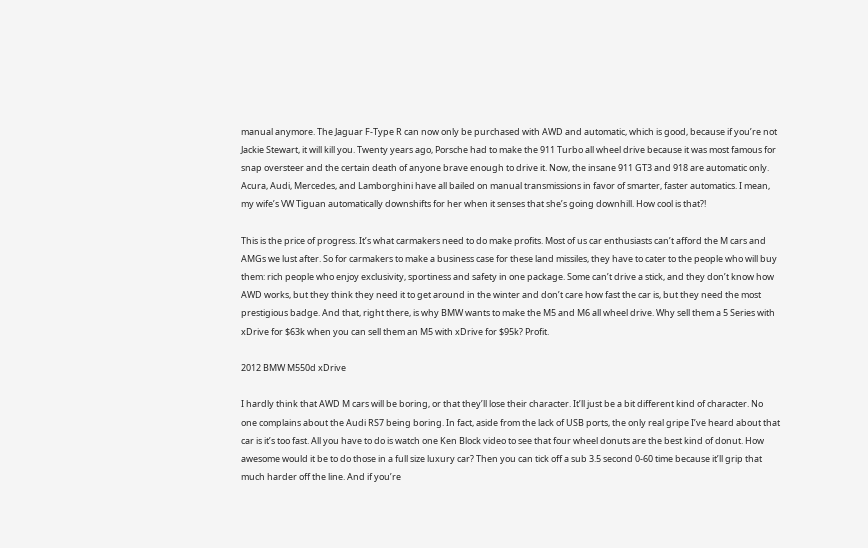manual anymore. The Jaguar F-Type R can now only be purchased with AWD and automatic, which is good, because if you’re not Jackie Stewart, it will kill you. Twenty years ago, Porsche had to make the 911 Turbo all wheel drive because it was most famous for snap oversteer and the certain death of anyone brave enough to drive it. Now, the insane 911 GT3 and 918 are automatic only. Acura, Audi, Mercedes, and Lamborghini have all bailed on manual transmissions in favor of smarter, faster automatics. I mean, my wife’s VW Tiguan automatically downshifts for her when it senses that she’s going downhill. How cool is that?!

This is the price of progress. It’s what carmakers need to do make profits. Most of us car enthusiasts can’t afford the M cars and AMGs we lust after. So for carmakers to make a business case for these land missiles, they have to cater to the people who will buy them: rich people who enjoy exclusivity, sportiness and safety in one package. Some can’t drive a stick, and they don’t know how AWD works, but they think they need it to get around in the winter and don’t care how fast the car is, but they need the most prestigious badge. And that, right there, is why BMW wants to make the M5 and M6 all wheel drive. Why sell them a 5 Series with xDrive for $63k when you can sell them an M5 with xDrive for $95k? Profit.

2012 BMW M550d xDrive

I hardly think that AWD M cars will be boring, or that they’ll lose their character. It’ll just be a bit different kind of character. No one complains about the Audi RS7 being boring. In fact, aside from the lack of USB ports, the only real gripe I’ve heard about that car is it’s too fast. All you have to do is watch one Ken Block video to see that four wheel donuts are the best kind of donut. How awesome would it be to do those in a full size luxury car? Then you can tick off a sub 3.5 second 0-60 time because it’ll grip that much harder off the line. And if you’re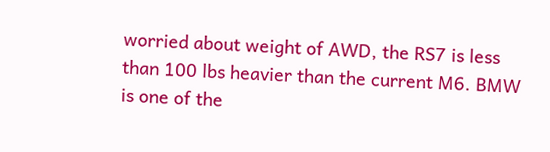worried about weight of AWD, the RS7 is less than 100 lbs heavier than the current M6. BMW is one of the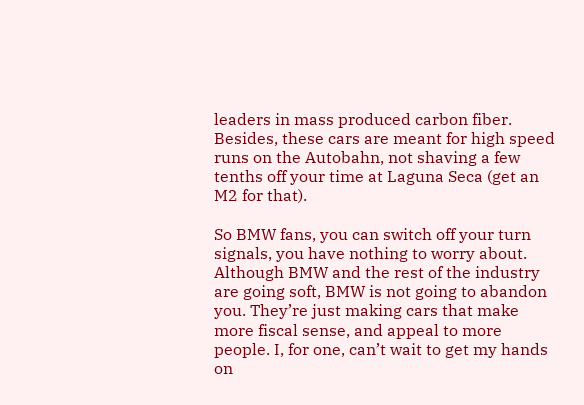leaders in mass produced carbon fiber. Besides, these cars are meant for high speed runs on the Autobahn, not shaving a few tenths off your time at Laguna Seca (get an M2 for that).

So BMW fans, you can switch off your turn signals, you have nothing to worry about. Although BMW and the rest of the industry are going soft, BMW is not going to abandon you. They’re just making cars that make more fiscal sense, and appeal to more people. I, for one, can’t wait to get my hands on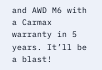and AWD M6 with a Carmax warranty in 5 years. It’ll be a blast!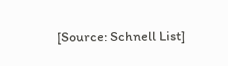[Source: Schnell List]